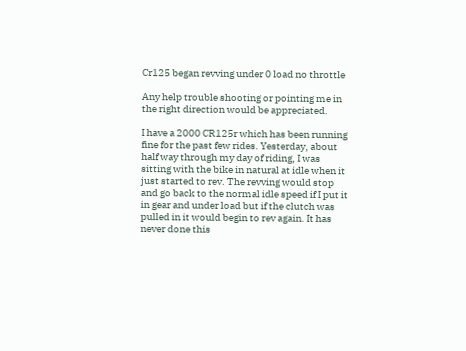Cr125 began revving under 0 load no throttle

Any help trouble shooting or pointing me in the right direction would be appreciated.

I have a 2000 CR125r which has been running fine for the past few rides. Yesterday, about half way through my day of riding, I was sitting with the bike in natural at idle when it just started to rev. The revving would stop and go back to the normal idle speed if I put it in gear and under load but if the clutch was pulled in it would begin to rev again. It has never done this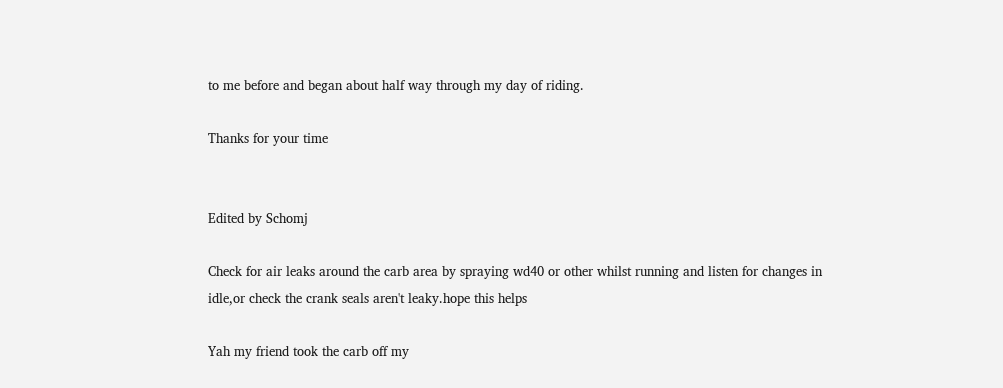to me before and began about half way through my day of riding.

Thanks for your time


Edited by Schomj

Check for air leaks around the carb area by spraying wd40 or other whilst running and listen for changes in idle,or check the crank seals aren't leaky.hope this helps

Yah my friend took the carb off my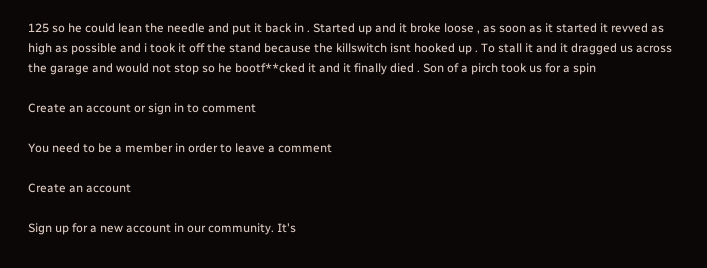125 so he could lean the needle and put it back in . Started up and it broke loose , as soon as it started it revved as high as possible and i took it off the stand because the killswitch isnt hooked up . To stall it and it dragged us across the garage and would not stop so he bootf**cked it and it finally died . Son of a pirch took us for a spin

Create an account or sign in to comment

You need to be a member in order to leave a comment

Create an account

Sign up for a new account in our community. It's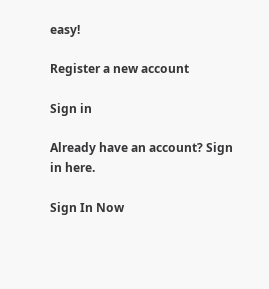easy!

Register a new account

Sign in

Already have an account? Sign in here.

Sign In Now